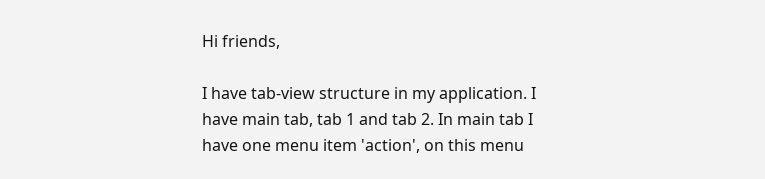Hi friends,

I have tab-view structure in my application. I have main tab, tab 1 and tab 2. In main tab I have one menu item 'action', on this menu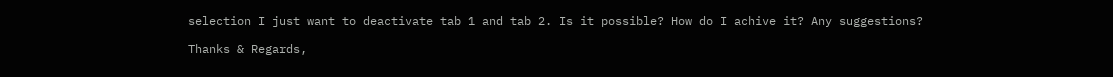selection I just want to deactivate tab 1 and tab 2. Is it possible? How do I achive it? Any suggestions?

Thanks & Regards,